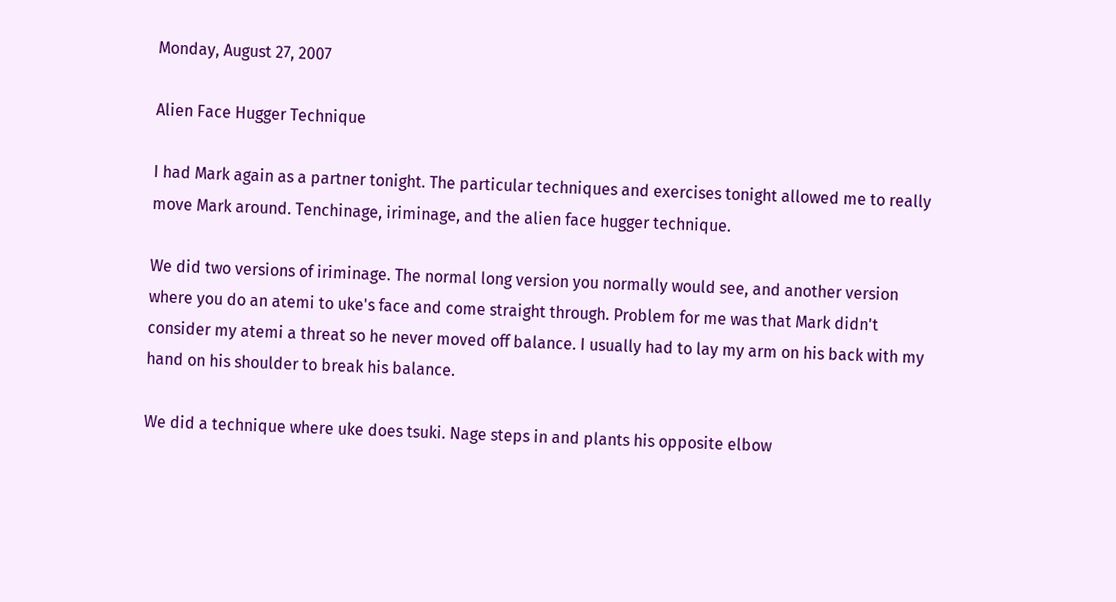Monday, August 27, 2007

Alien Face Hugger Technique

I had Mark again as a partner tonight. The particular techniques and exercises tonight allowed me to really move Mark around. Tenchinage, iriminage, and the alien face hugger technique.

We did two versions of iriminage. The normal long version you normally would see, and another version where you do an atemi to uke's face and come straight through. Problem for me was that Mark didn't consider my atemi a threat so he never moved off balance. I usually had to lay my arm on his back with my hand on his shoulder to break his balance.

We did a technique where uke does tsuki. Nage steps in and plants his opposite elbow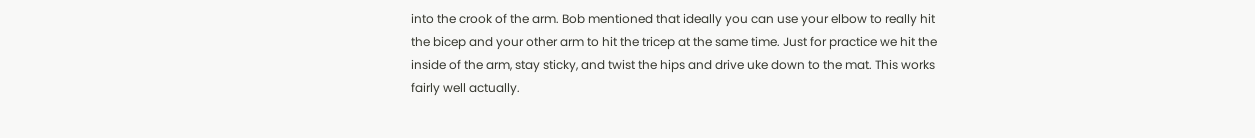into the crook of the arm. Bob mentioned that ideally you can use your elbow to really hit the bicep and your other arm to hit the tricep at the same time. Just for practice we hit the inside of the arm, stay sticky, and twist the hips and drive uke down to the mat. This works fairly well actually.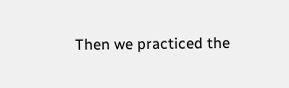Then we practiced the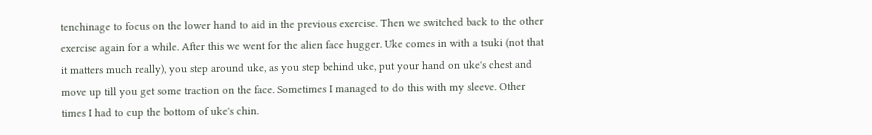tenchinage to focus on the lower hand to aid in the previous exercise. Then we switched back to the other exercise again for a while. After this we went for the alien face hugger. Uke comes in with a tsuki (not that it matters much really), you step around uke, as you step behind uke, put your hand on uke's chest and move up till you get some traction on the face. Sometimes I managed to do this with my sleeve. Other times I had to cup the bottom of uke's chin.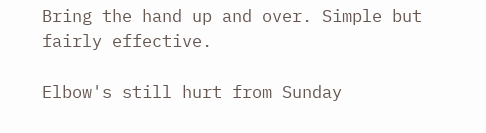Bring the hand up and over. Simple but fairly effective.

Elbow's still hurt from Sunday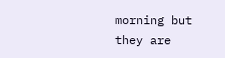morning but they are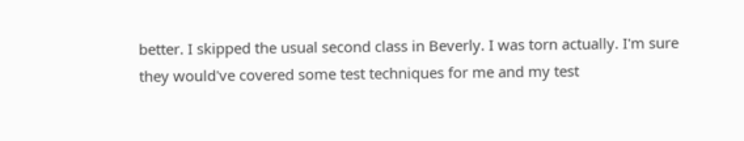better. I skipped the usual second class in Beverly. I was torn actually. I'm sure they would've covered some test techniques for me and my test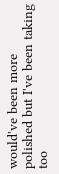would've been more polished but I've been taking too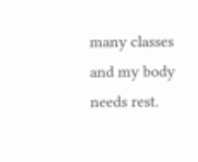many classes and my body needs rest.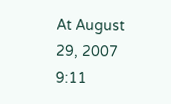At August 29, 2007 9:11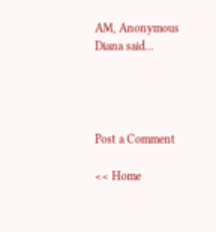AM, Anonymous Diana said...




Post a Comment

<< Home